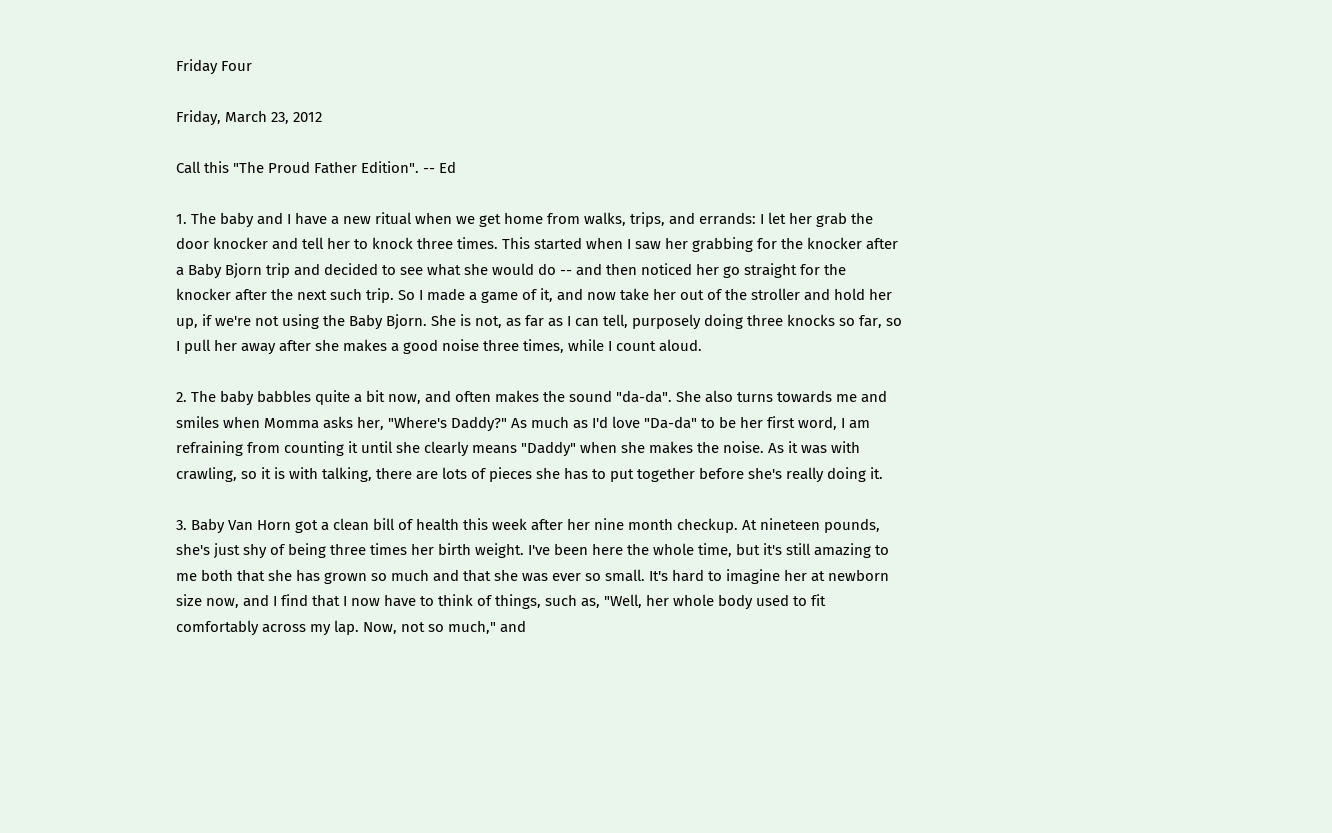Friday Four

Friday, March 23, 2012

Call this "The Proud Father Edition". -- Ed

1. The baby and I have a new ritual when we get home from walks, trips, and errands: I let her grab the door knocker and tell her to knock three times. This started when I saw her grabbing for the knocker after a Baby Bjorn trip and decided to see what she would do -- and then noticed her go straight for the knocker after the next such trip. So I made a game of it, and now take her out of the stroller and hold her up, if we're not using the Baby Bjorn. She is not, as far as I can tell, purposely doing three knocks so far, so I pull her away after she makes a good noise three times, while I count aloud.

2. The baby babbles quite a bit now, and often makes the sound "da-da". She also turns towards me and smiles when Momma asks her, "Where's Daddy?" As much as I'd love "Da-da" to be her first word, I am refraining from counting it until she clearly means "Daddy" when she makes the noise. As it was with crawling, so it is with talking, there are lots of pieces she has to put together before she's really doing it.

3. Baby Van Horn got a clean bill of health this week after her nine month checkup. At nineteen pounds, she's just shy of being three times her birth weight. I've been here the whole time, but it's still amazing to me both that she has grown so much and that she was ever so small. It's hard to imagine her at newborn size now, and I find that I now have to think of things, such as, "Well, her whole body used to fit comfortably across my lap. Now, not so much," and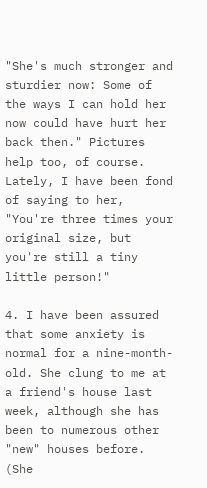"She's much stronger and sturdier now: Some of the ways I can hold her now could have hurt her back then." Pictures help too, of course. Lately, I have been fond of saying to her, "You're three times your original size, but you're still a tiny little person!"

4. I have been assured that some anxiety is normal for a nine-month-old. She clung to me at a friend's house last week, although she has been to numerous other "new" houses before. (She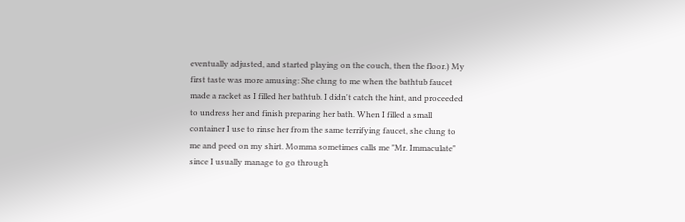eventually adjusted, and started playing on the couch, then the floor.) My first taste was more amusing: She clung to me when the bathtub faucet made a racket as I filled her bathtub. I didn't catch the hint, and proceeded to undress her and finish preparing her bath. When I filled a small container I use to rinse her from the same terrifying faucet, she clung to me and peed on my shirt. Momma sometimes calls me "Mr. Immaculate" since I usually manage to go through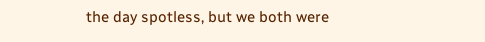the day spotless, but we both were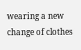wearing a new change of clothes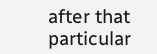after that particular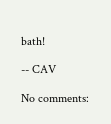bath!

-- CAV

No comments: